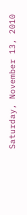Saturday, November 13, 2010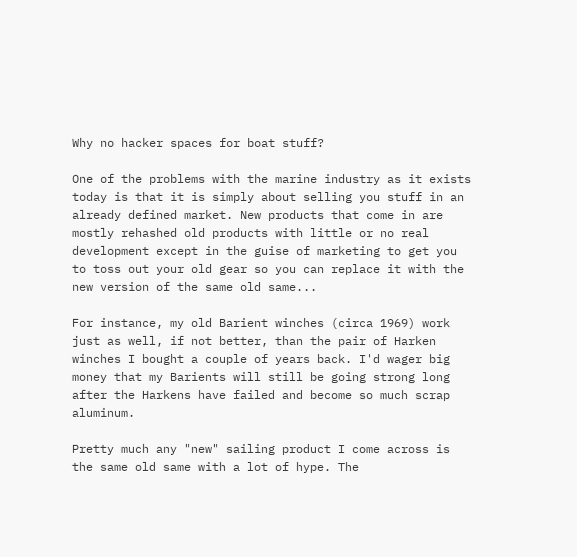Why no hacker spaces for boat stuff?

One of the problems with the marine industry as it exists today is that it is simply about selling you stuff in an already defined market. New products that come in are mostly rehashed old products with little or no real development except in the guise of marketing to get you to toss out your old gear so you can replace it with the new version of the same old same...

For instance, my old Barient winches (circa 1969) work just as well, if not better, than the pair of Harken winches I bought a couple of years back. I'd wager big money that my Barients will still be going strong long after the Harkens have failed and become so much scrap aluminum.

Pretty much any "new" sailing product I come across is the same old same with a lot of hype. The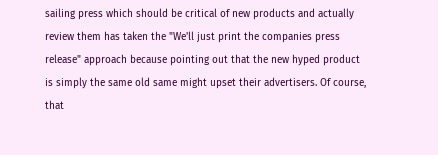sailing press which should be critical of new products and actually review them has taken the "We'll just print the companies press release" approach because pointing out that the new hyped product is simply the same old same might upset their advertisers. Of course, that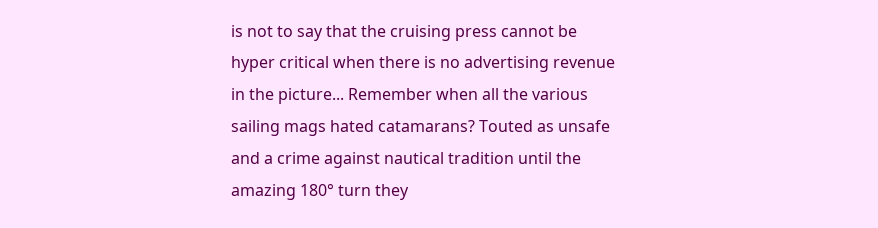is not to say that the cruising press cannot be hyper critical when there is no advertising revenue in the picture... Remember when all the various sailing mags hated catamarans? Touted as unsafe and a crime against nautical tradition until the amazing 180° turn they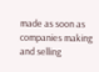made as soon as companies making and selling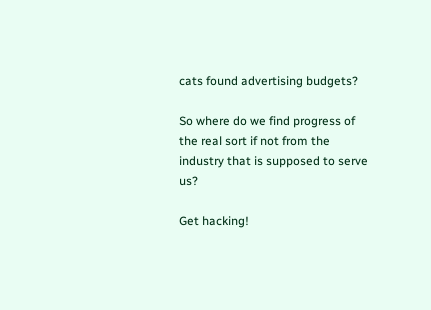cats found advertising budgets?

So where do we find progress of the real sort if not from the industry that is supposed to serve us?

Get hacking!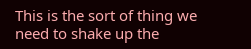This is the sort of thing we need to shake up the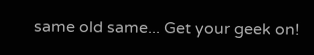same old same... Get your geek on!